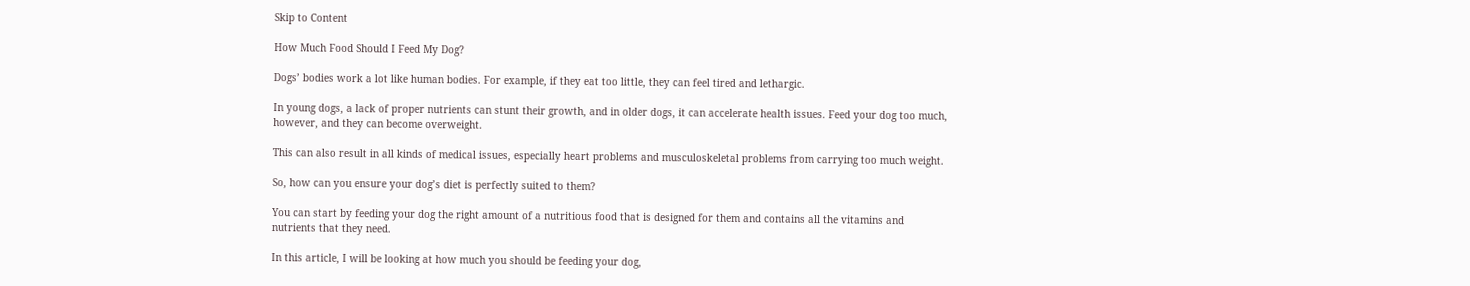Skip to Content

How Much Food Should I Feed My Dog?

Dogs’ bodies work a lot like human bodies. For example, if they eat too little, they can feel tired and lethargic.

In young dogs, a lack of proper nutrients can stunt their growth, and in older dogs, it can accelerate health issues. Feed your dog too much, however, and they can become overweight.

This can also result in all kinds of medical issues, especially heart problems and musculoskeletal problems from carrying too much weight.

So, how can you ensure your dog’s diet is perfectly suited to them?

You can start by feeding your dog the right amount of a nutritious food that is designed for them and contains all the vitamins and nutrients that they need.

In this article, I will be looking at how much you should be feeding your dog,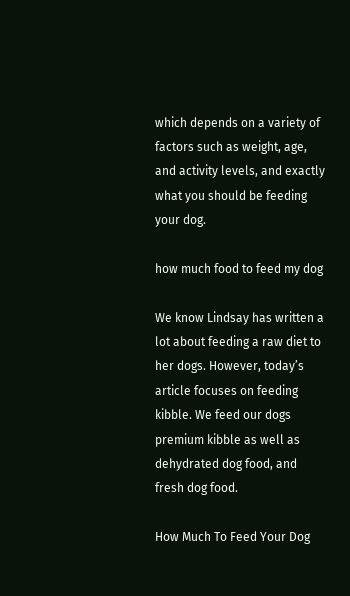which depends on a variety of factors such as weight, age, and activity levels, and exactly what you should be feeding your dog.

how much food to feed my dog

We know Lindsay has written a lot about feeding a raw diet to her dogs. However, today’s article focuses on feeding kibble. We feed our dogs premium kibble as well as dehydrated dog food, and fresh dog food.

How Much To Feed Your Dog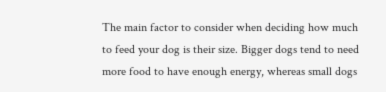The main factor to consider when deciding how much to feed your dog is their size. Bigger dogs tend to need more food to have enough energy, whereas small dogs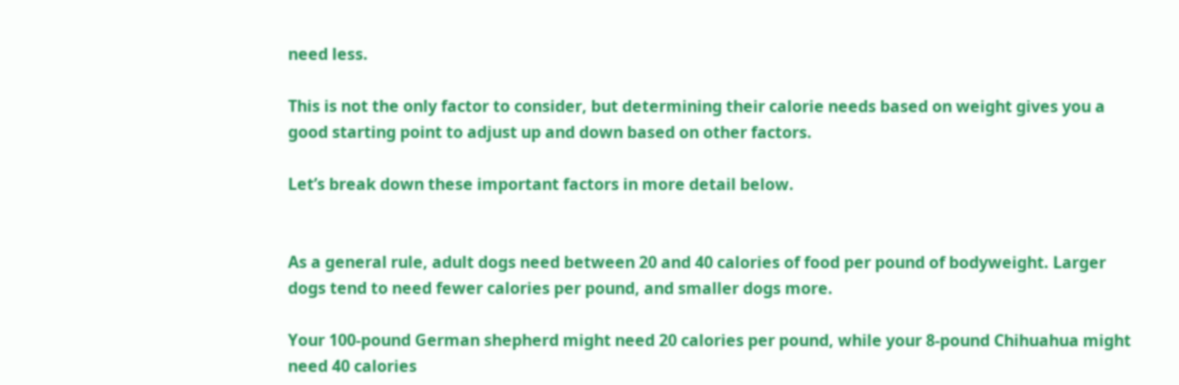need less.

This is not the only factor to consider, but determining their calorie needs based on weight gives you a good starting point to adjust up and down based on other factors.

Let’s break down these important factors in more detail below.


As a general rule, adult dogs need between 20 and 40 calories of food per pound of bodyweight. Larger dogs tend to need fewer calories per pound, and smaller dogs more.

Your 100-pound German shepherd might need 20 calories per pound, while your 8-pound Chihuahua might need 40 calories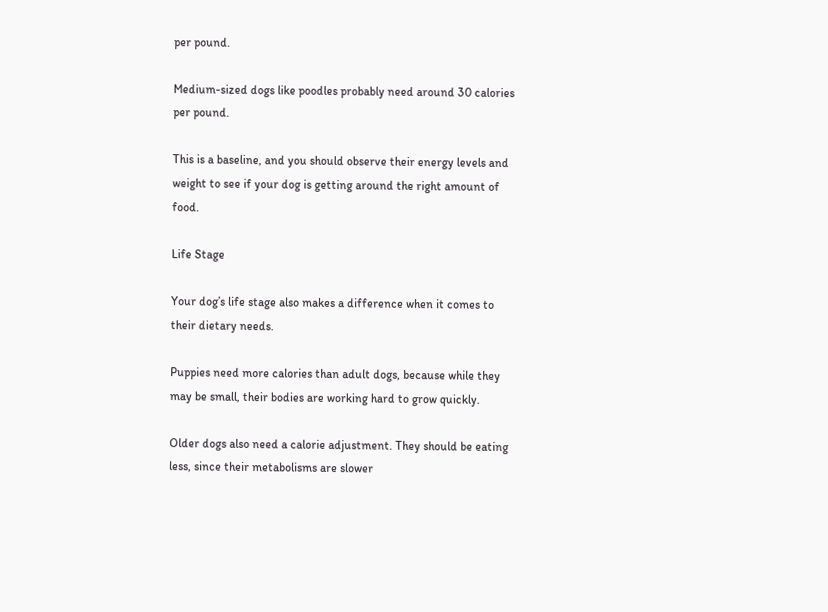per pound.

Medium-sized dogs like poodles probably need around 30 calories per pound.

This is a baseline, and you should observe their energy levels and weight to see if your dog is getting around the right amount of food.

Life Stage

Your dog’s life stage also makes a difference when it comes to their dietary needs.

Puppies need more calories than adult dogs, because while they may be small, their bodies are working hard to grow quickly.

Older dogs also need a calorie adjustment. They should be eating less, since their metabolisms are slower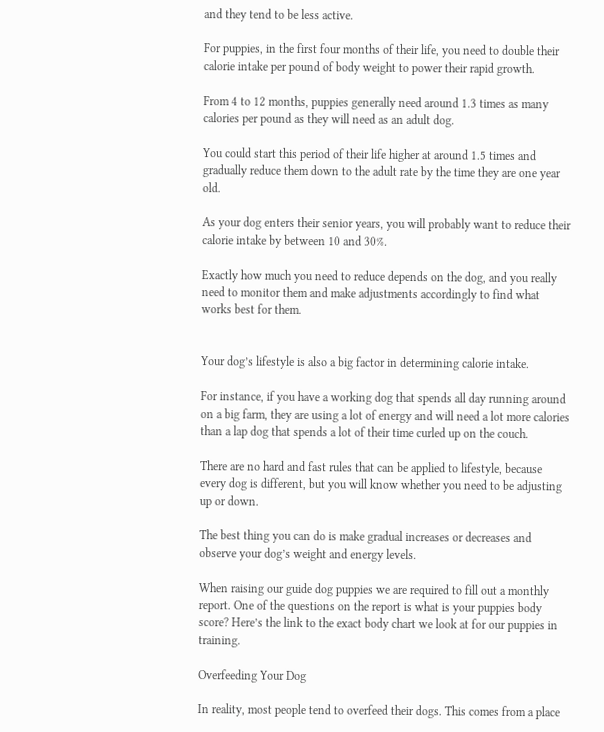and they tend to be less active.

For puppies, in the first four months of their life, you need to double their calorie intake per pound of body weight to power their rapid growth.

From 4 to 12 months, puppies generally need around 1.3 times as many calories per pound as they will need as an adult dog.

You could start this period of their life higher at around 1.5 times and gradually reduce them down to the adult rate by the time they are one year old.

As your dog enters their senior years, you will probably want to reduce their calorie intake by between 10 and 30%.

Exactly how much you need to reduce depends on the dog, and you really need to monitor them and make adjustments accordingly to find what works best for them.


Your dog’s lifestyle is also a big factor in determining calorie intake.

For instance, if you have a working dog that spends all day running around on a big farm, they are using a lot of energy and will need a lot more calories than a lap dog that spends a lot of their time curled up on the couch.

There are no hard and fast rules that can be applied to lifestyle, because every dog is different, but you will know whether you need to be adjusting up or down.

The best thing you can do is make gradual increases or decreases and observe your dog’s weight and energy levels.

When raising our guide dog puppies we are required to fill out a monthly report. One of the questions on the report is what is your puppies body score? Here’s the link to the exact body chart we look at for our puppies in training.

Overfeeding Your Dog

In reality, most people tend to overfeed their dogs. This comes from a place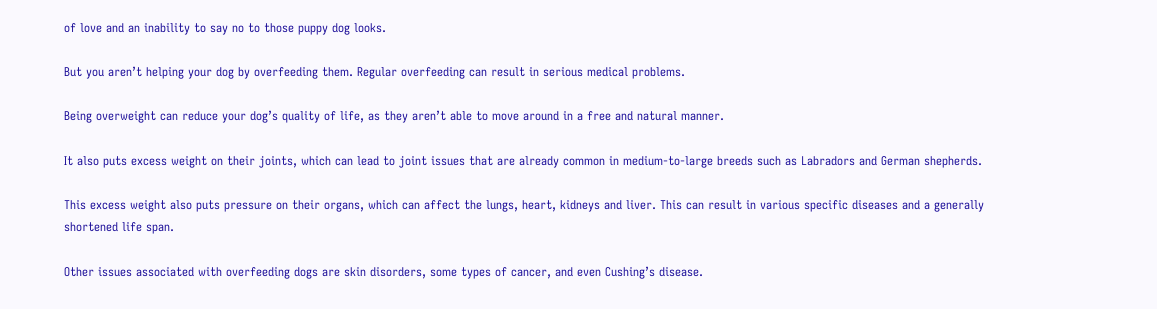of love and an inability to say no to those puppy dog looks.

But you aren’t helping your dog by overfeeding them. Regular overfeeding can result in serious medical problems.

Being overweight can reduce your dog’s quality of life, as they aren’t able to move around in a free and natural manner.

It also puts excess weight on their joints, which can lead to joint issues that are already common in medium-to-large breeds such as Labradors and German shepherds.

This excess weight also puts pressure on their organs, which can affect the lungs, heart, kidneys and liver. This can result in various specific diseases and a generally shortened life span.

Other issues associated with overfeeding dogs are skin disorders, some types of cancer, and even Cushing’s disease.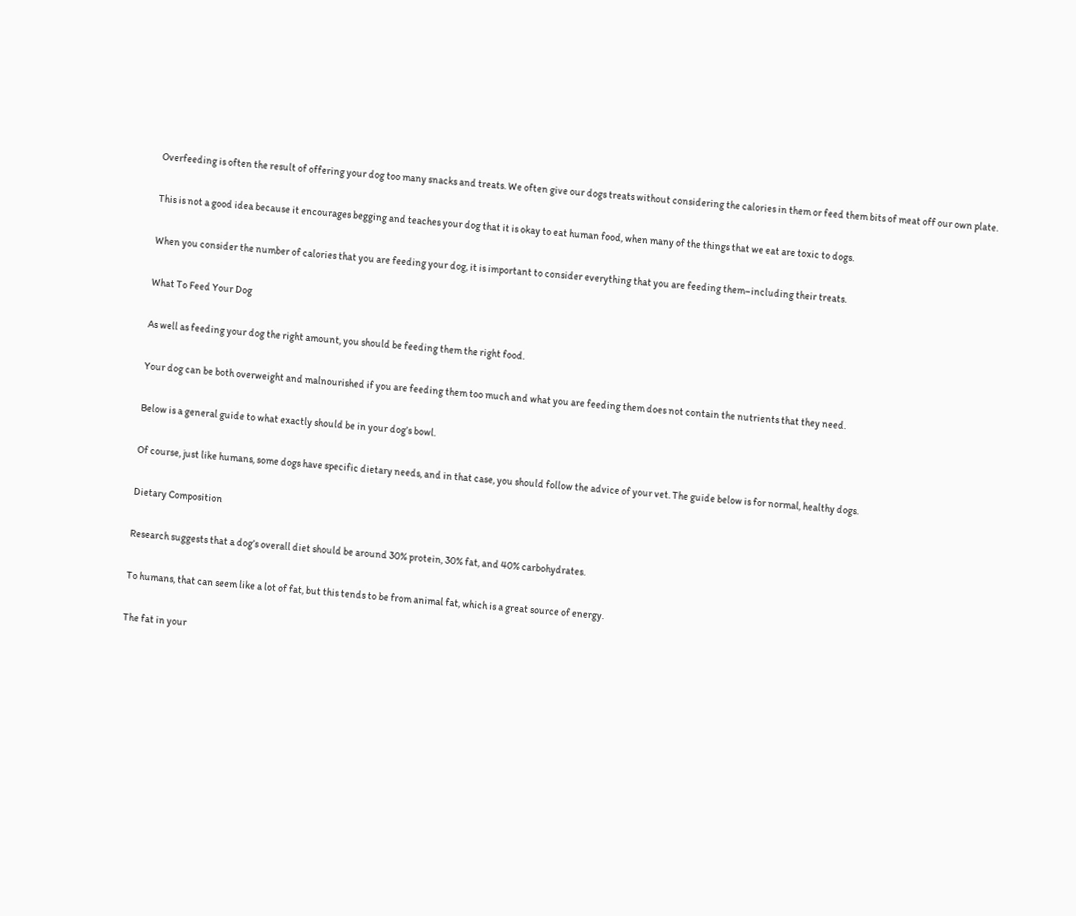Overfeeding is often the result of offering your dog too many snacks and treats. We often give our dogs treats without considering the calories in them or feed them bits of meat off our own plate.

This is not a good idea because it encourages begging and teaches your dog that it is okay to eat human food, when many of the things that we eat are toxic to dogs.

When you consider the number of calories that you are feeding your dog, it is important to consider everything that you are feeding them–including their treats.

What To Feed Your Dog

As well as feeding your dog the right amount, you should be feeding them the right food.

Your dog can be both overweight and malnourished if you are feeding them too much and what you are feeding them does not contain the nutrients that they need.

Below is a general guide to what exactly should be in your dog’s bowl.

Of course, just like humans, some dogs have specific dietary needs, and in that case, you should follow the advice of your vet. The guide below is for normal, healthy dogs.

Dietary Composition

Research suggests that a dog’s overall diet should be around 30% protein, 30% fat, and 40% carbohydrates.

To humans, that can seem like a lot of fat, but this tends to be from animal fat, which is a great source of energy.

The fat in your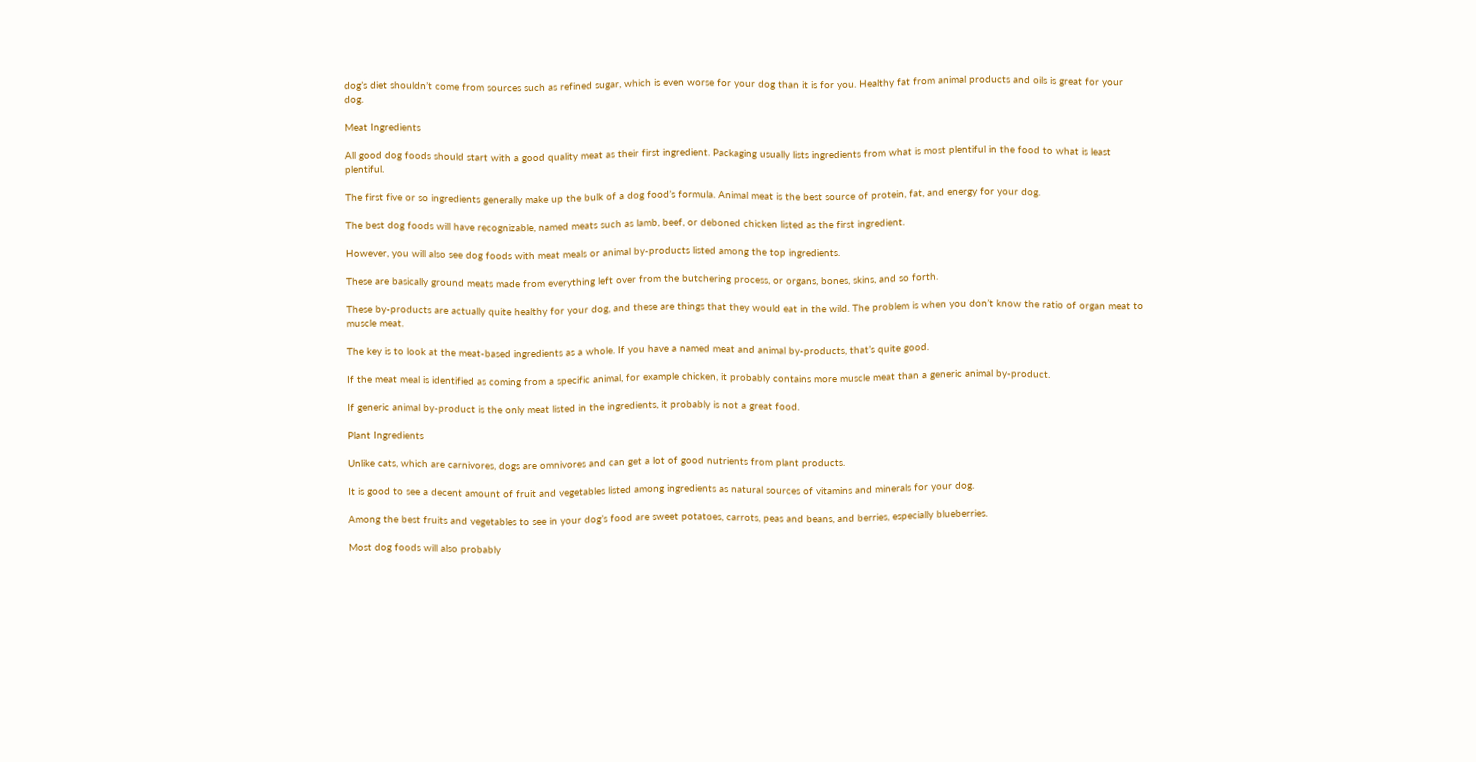dog’s diet shouldn’t come from sources such as refined sugar, which is even worse for your dog than it is for you. Healthy fat from animal products and oils is great for your dog.

Meat Ingredients

All good dog foods should start with a good quality meat as their first ingredient. Packaging usually lists ingredients from what is most plentiful in the food to what is least plentiful.

The first five or so ingredients generally make up the bulk of a dog food’s formula. Animal meat is the best source of protein, fat, and energy for your dog.

The best dog foods will have recognizable, named meats such as lamb, beef, or deboned chicken listed as the first ingredient.

However, you will also see dog foods with meat meals or animal by-products listed among the top ingredients.

These are basically ground meats made from everything left over from the butchering process, or organs, bones, skins, and so forth.

These by-products are actually quite healthy for your dog, and these are things that they would eat in the wild. The problem is when you don’t know the ratio of organ meat to muscle meat.

The key is to look at the meat-based ingredients as a whole. If you have a named meat and animal by-products, that’s quite good.

If the meat meal is identified as coming from a specific animal, for example chicken, it probably contains more muscle meat than a generic animal by-product.

If generic animal by-product is the only meat listed in the ingredients, it probably is not a great food.

Plant Ingredients

Unlike cats, which are carnivores, dogs are omnivores and can get a lot of good nutrients from plant products.

It is good to see a decent amount of fruit and vegetables listed among ingredients as natural sources of vitamins and minerals for your dog.

Among the best fruits and vegetables to see in your dog’s food are sweet potatoes, carrots, peas and beans, and berries, especially blueberries.

Most dog foods will also probably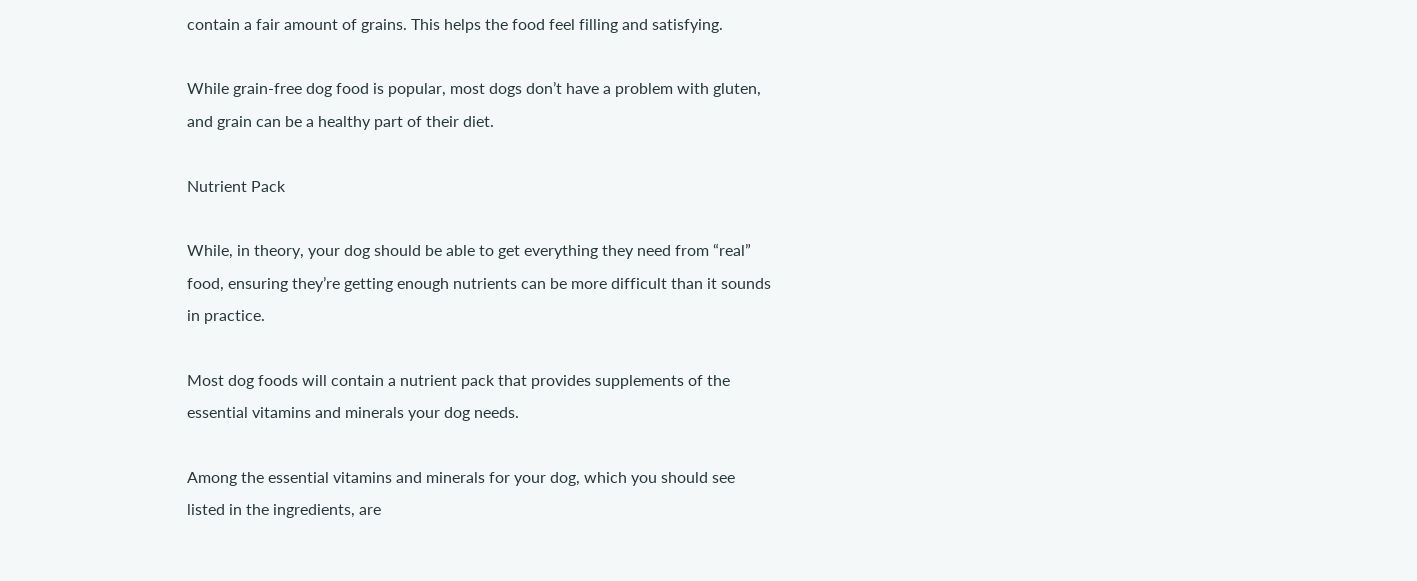contain a fair amount of grains. This helps the food feel filling and satisfying.

While grain-free dog food is popular, most dogs don’t have a problem with gluten, and grain can be a healthy part of their diet.

Nutrient Pack

While, in theory, your dog should be able to get everything they need from “real” food, ensuring they’re getting enough nutrients can be more difficult than it sounds in practice.

Most dog foods will contain a nutrient pack that provides supplements of the essential vitamins and minerals your dog needs.

Among the essential vitamins and minerals for your dog, which you should see listed in the ingredients, are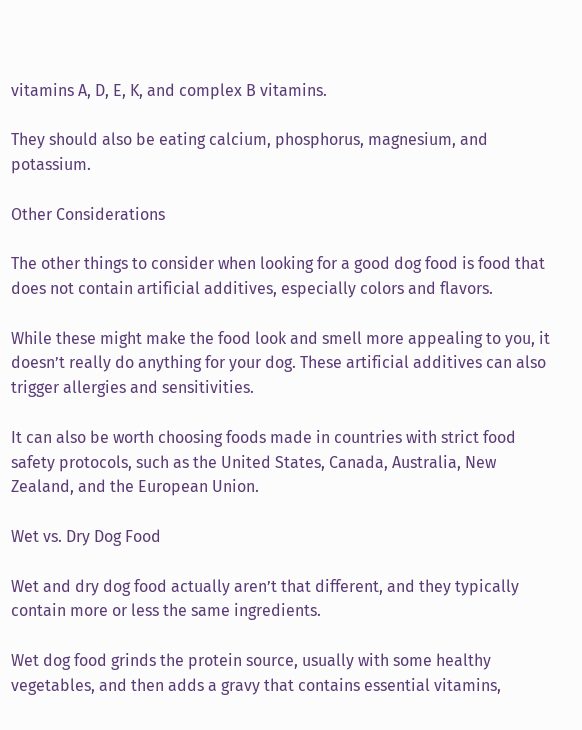vitamins A, D, E, K, and complex B vitamins.

They should also be eating calcium, phosphorus, magnesium, and potassium.

Other Considerations

The other things to consider when looking for a good dog food is food that does not contain artificial additives, especially colors and flavors.

While these might make the food look and smell more appealing to you, it doesn’t really do anything for your dog. These artificial additives can also trigger allergies and sensitivities.

It can also be worth choosing foods made in countries with strict food safety protocols, such as the United States, Canada, Australia, New Zealand, and the European Union.

Wet vs. Dry Dog Food

Wet and dry dog food actually aren’t that different, and they typically contain more or less the same ingredients.

Wet dog food grinds the protein source, usually with some healthy vegetables, and then adds a gravy that contains essential vitamins,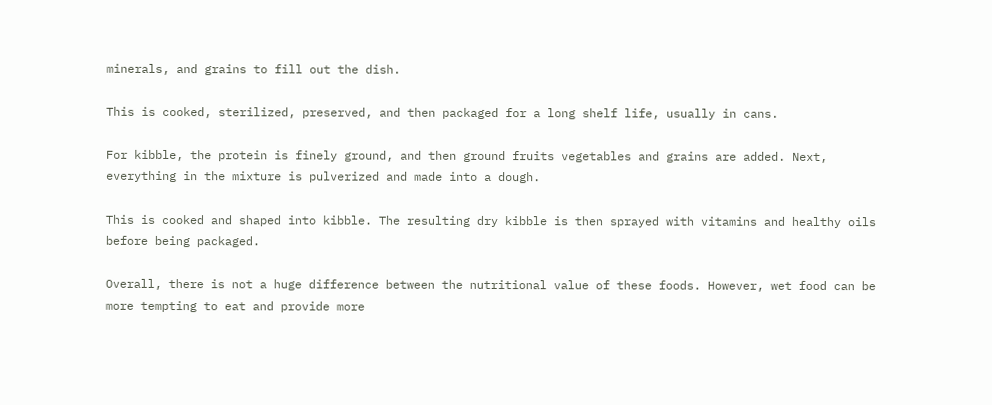minerals, and grains to fill out the dish.

This is cooked, sterilized, preserved, and then packaged for a long shelf life, usually in cans.

For kibble, the protein is finely ground, and then ground fruits vegetables and grains are added. Next, everything in the mixture is pulverized and made into a dough.

This is cooked and shaped into kibble. The resulting dry kibble is then sprayed with vitamins and healthy oils before being packaged.

Overall, there is not a huge difference between the nutritional value of these foods. However, wet food can be more tempting to eat and provide more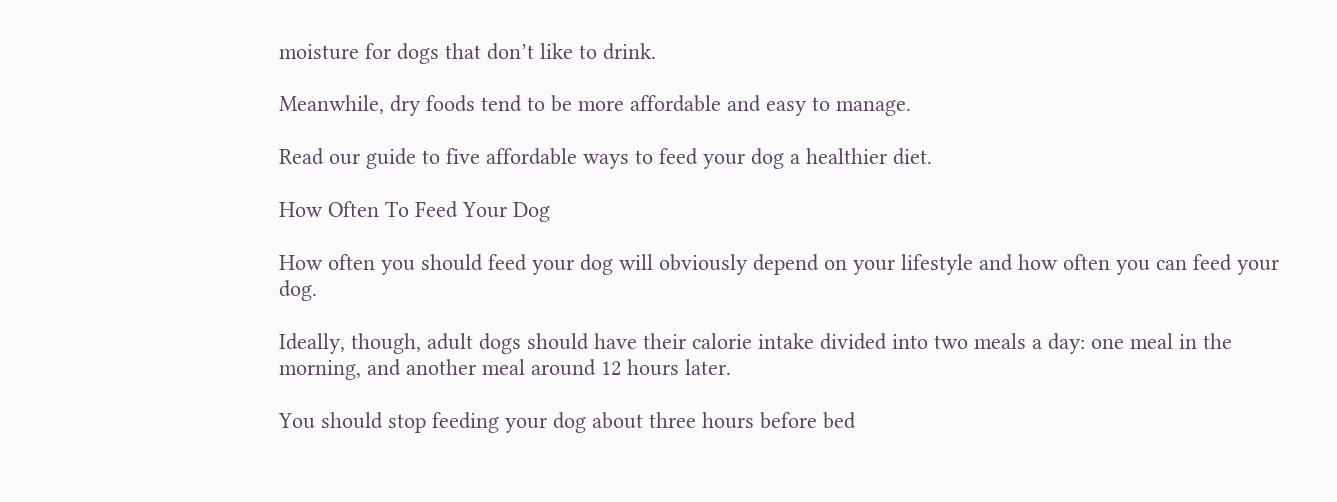moisture for dogs that don’t like to drink.

Meanwhile, dry foods tend to be more affordable and easy to manage.

Read our guide to five affordable ways to feed your dog a healthier diet.

How Often To Feed Your Dog

How often you should feed your dog will obviously depend on your lifestyle and how often you can feed your dog.

Ideally, though, adult dogs should have their calorie intake divided into two meals a day: one meal in the morning, and another meal around 12 hours later.

You should stop feeding your dog about three hours before bed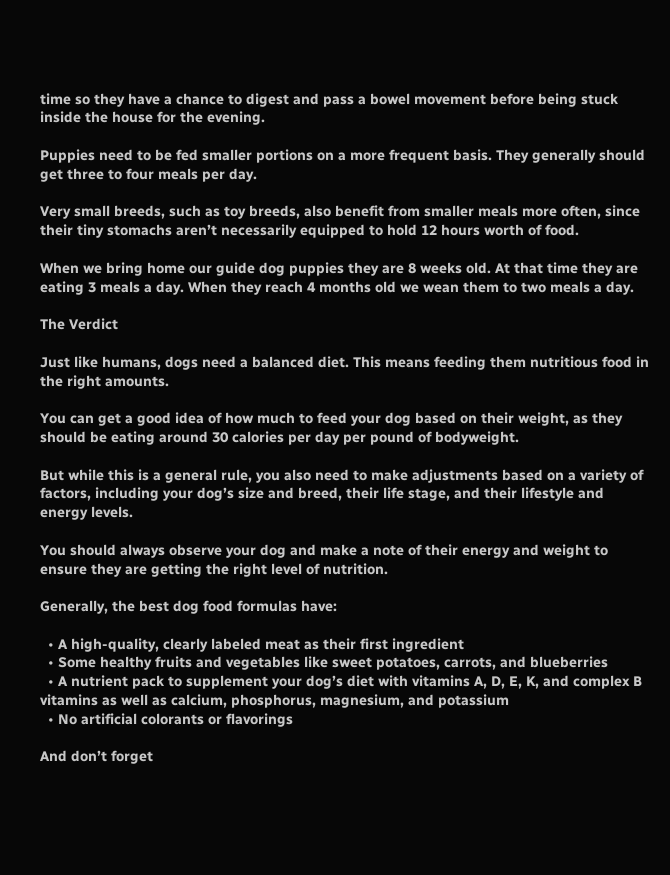time so they have a chance to digest and pass a bowel movement before being stuck inside the house for the evening.

Puppies need to be fed smaller portions on a more frequent basis. They generally should get three to four meals per day.

Very small breeds, such as toy breeds, also benefit from smaller meals more often, since their tiny stomachs aren’t necessarily equipped to hold 12 hours worth of food.

When we bring home our guide dog puppies they are 8 weeks old. At that time they are eating 3 meals a day. When they reach 4 months old we wean them to two meals a day.

The Verdict

Just like humans, dogs need a balanced diet. This means feeding them nutritious food in the right amounts.

You can get a good idea of how much to feed your dog based on their weight, as they should be eating around 30 calories per day per pound of bodyweight.

But while this is a general rule, you also need to make adjustments based on a variety of factors, including your dog’s size and breed, their life stage, and their lifestyle and energy levels.

You should always observe your dog and make a note of their energy and weight to ensure they are getting the right level of nutrition.

Generally, the best dog food formulas have:

  • A high-quality, clearly labeled meat as their first ingredient
  • Some healthy fruits and vegetables like sweet potatoes, carrots, and blueberries
  • A nutrient pack to supplement your dog’s diet with vitamins A, D, E, K, and complex B vitamins as well as calcium, phosphorus, magnesium, and potassium
  • No artificial colorants or flavorings

And don’t forget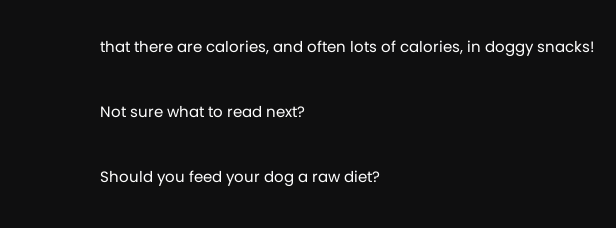that there are calories, and often lots of calories, in doggy snacks!

Not sure what to read next?

Should you feed your dog a raw diet?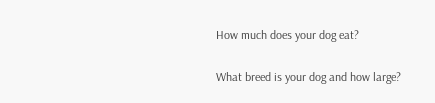How much does your dog eat?

What breed is your dog and how large?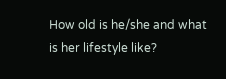How old is he/she and what is her lifestyle like?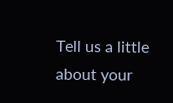Tell us a little about your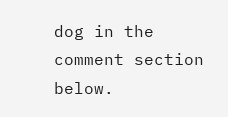dog in the comment section below.